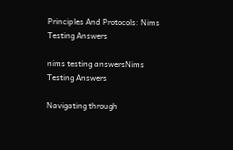Principles And Protocols: Nims Testing Answers

nims testing answersNims Testing Answers

Navigating through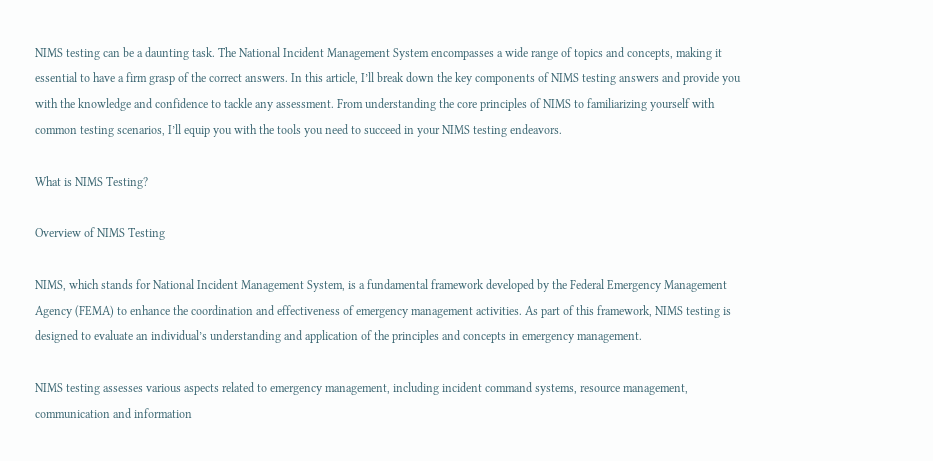NIMS testing can be a daunting task. The National Incident Management System encompasses a wide range of topics and concepts, making it essential to have a firm grasp of the correct answers. In this article, I’ll break down the key components of NIMS testing answers and provide you with the knowledge and confidence to tackle any assessment. From understanding the core principles of NIMS to familiarizing yourself with common testing scenarios, I’ll equip you with the tools you need to succeed in your NIMS testing endeavors.

What is NIMS Testing?

Overview of NIMS Testing

NIMS, which stands for National Incident Management System, is a fundamental framework developed by the Federal Emergency Management Agency (FEMA) to enhance the coordination and effectiveness of emergency management activities. As part of this framework, NIMS testing is designed to evaluate an individual’s understanding and application of the principles and concepts in emergency management.

NIMS testing assesses various aspects related to emergency management, including incident command systems, resource management, communication and information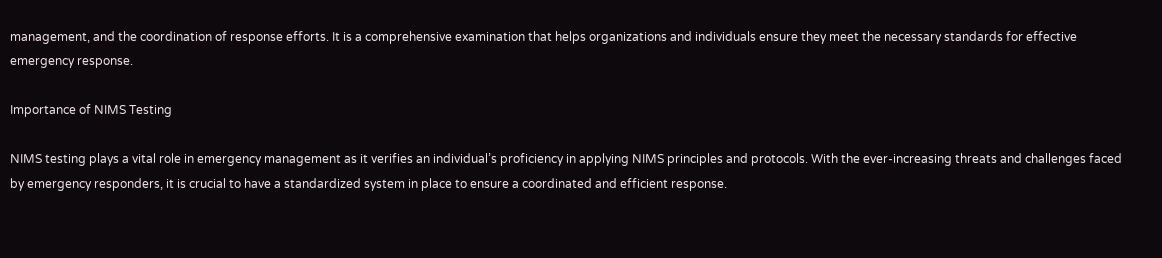management, and the coordination of response efforts. It is a comprehensive examination that helps organizations and individuals ensure they meet the necessary standards for effective emergency response.

Importance of NIMS Testing

NIMS testing plays a vital role in emergency management as it verifies an individual’s proficiency in applying NIMS principles and protocols. With the ever-increasing threats and challenges faced by emergency responders, it is crucial to have a standardized system in place to ensure a coordinated and efficient response.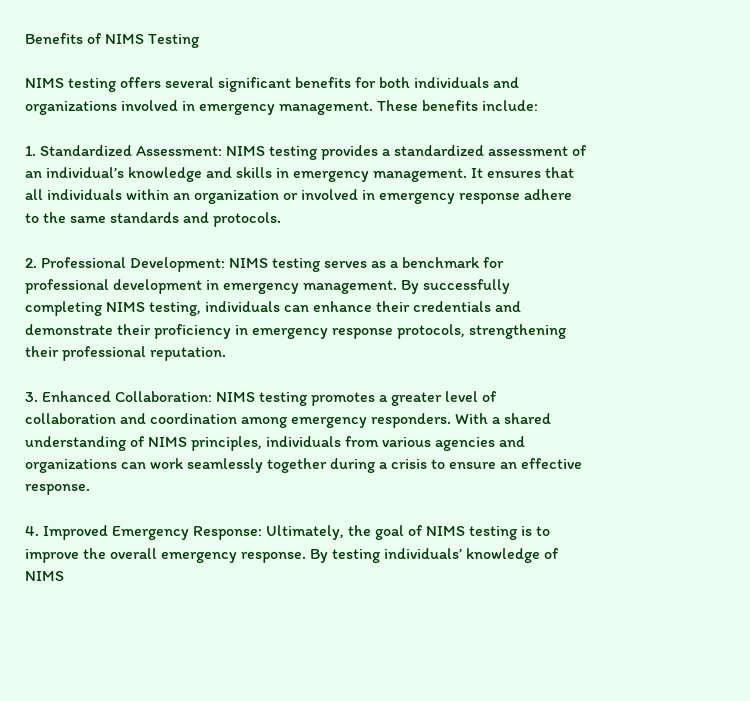Benefits of NIMS Testing

NIMS testing offers several significant benefits for both individuals and organizations involved in emergency management. These benefits include:

1. Standardized Assessment: NIMS testing provides a standardized assessment of an individual’s knowledge and skills in emergency management. It ensures that all individuals within an organization or involved in emergency response adhere to the same standards and protocols.

2. Professional Development: NIMS testing serves as a benchmark for professional development in emergency management. By successfully completing NIMS testing, individuals can enhance their credentials and demonstrate their proficiency in emergency response protocols, strengthening their professional reputation.

3. Enhanced Collaboration: NIMS testing promotes a greater level of collaboration and coordination among emergency responders. With a shared understanding of NIMS principles, individuals from various agencies and organizations can work seamlessly together during a crisis to ensure an effective response.

4. Improved Emergency Response: Ultimately, the goal of NIMS testing is to improve the overall emergency response. By testing individuals’ knowledge of NIMS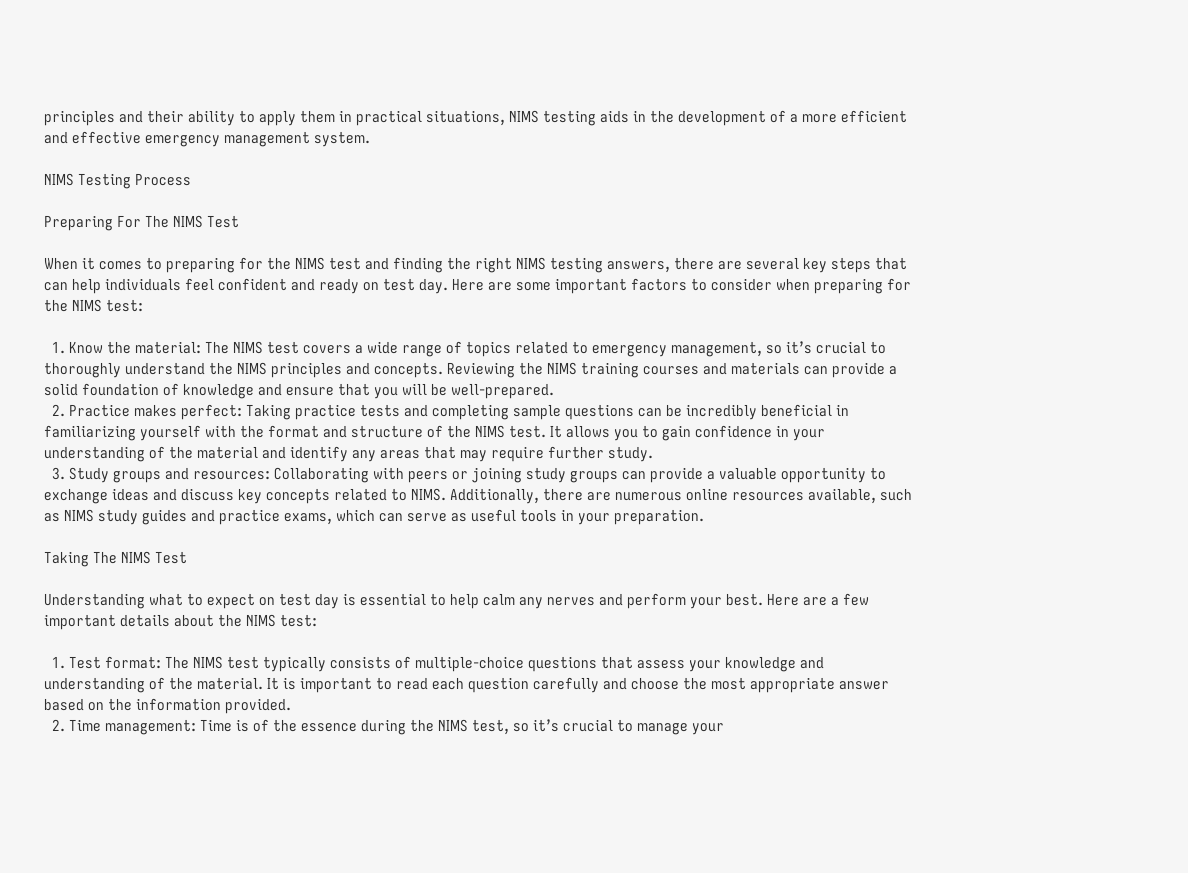principles and their ability to apply them in practical situations, NIMS testing aids in the development of a more efficient and effective emergency management system.

NIMS Testing Process

Preparing For The NIMS Test

When it comes to preparing for the NIMS test and finding the right NIMS testing answers, there are several key steps that can help individuals feel confident and ready on test day. Here are some important factors to consider when preparing for the NIMS test:

  1. Know the material: The NIMS test covers a wide range of topics related to emergency management, so it’s crucial to thoroughly understand the NIMS principles and concepts. Reviewing the NIMS training courses and materials can provide a solid foundation of knowledge and ensure that you will be well-prepared.
  2. Practice makes perfect: Taking practice tests and completing sample questions can be incredibly beneficial in familiarizing yourself with the format and structure of the NIMS test. It allows you to gain confidence in your understanding of the material and identify any areas that may require further study.
  3. Study groups and resources: Collaborating with peers or joining study groups can provide a valuable opportunity to exchange ideas and discuss key concepts related to NIMS. Additionally, there are numerous online resources available, such as NIMS study guides and practice exams, which can serve as useful tools in your preparation.

Taking The NIMS Test

Understanding what to expect on test day is essential to help calm any nerves and perform your best. Here are a few important details about the NIMS test:

  1. Test format: The NIMS test typically consists of multiple-choice questions that assess your knowledge and understanding of the material. It is important to read each question carefully and choose the most appropriate answer based on the information provided.
  2. Time management: Time is of the essence during the NIMS test, so it’s crucial to manage your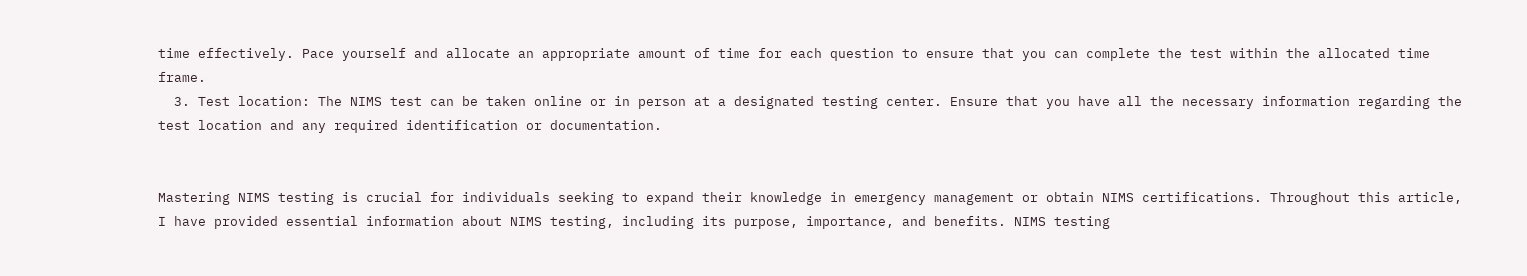time effectively. Pace yourself and allocate an appropriate amount of time for each question to ensure that you can complete the test within the allocated time frame.
  3. Test location: The NIMS test can be taken online or in person at a designated testing center. Ensure that you have all the necessary information regarding the test location and any required identification or documentation.


Mastering NIMS testing is crucial for individuals seeking to expand their knowledge in emergency management or obtain NIMS certifications. Throughout this article, I have provided essential information about NIMS testing, including its purpose, importance, and benefits. NIMS testing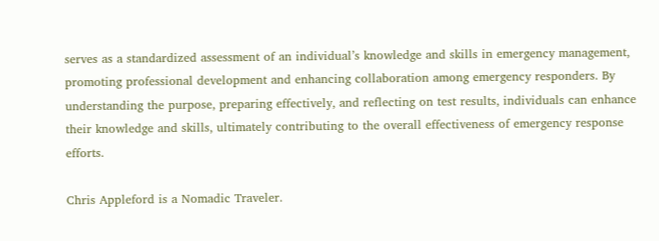serves as a standardized assessment of an individual’s knowledge and skills in emergency management, promoting professional development and enhancing collaboration among emergency responders. By understanding the purpose, preparing effectively, and reflecting on test results, individuals can enhance their knowledge and skills, ultimately contributing to the overall effectiveness of emergency response efforts.

Chris Appleford is a Nomadic Traveler.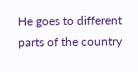He goes to different parts of the country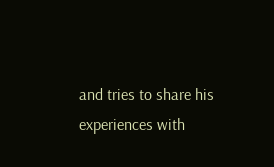and tries to share his experiences with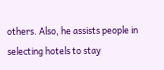others. Also, he assists people in selecting hotels to stay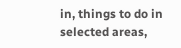in, things to do in selected areas,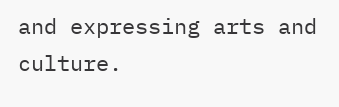and expressing arts and culture.